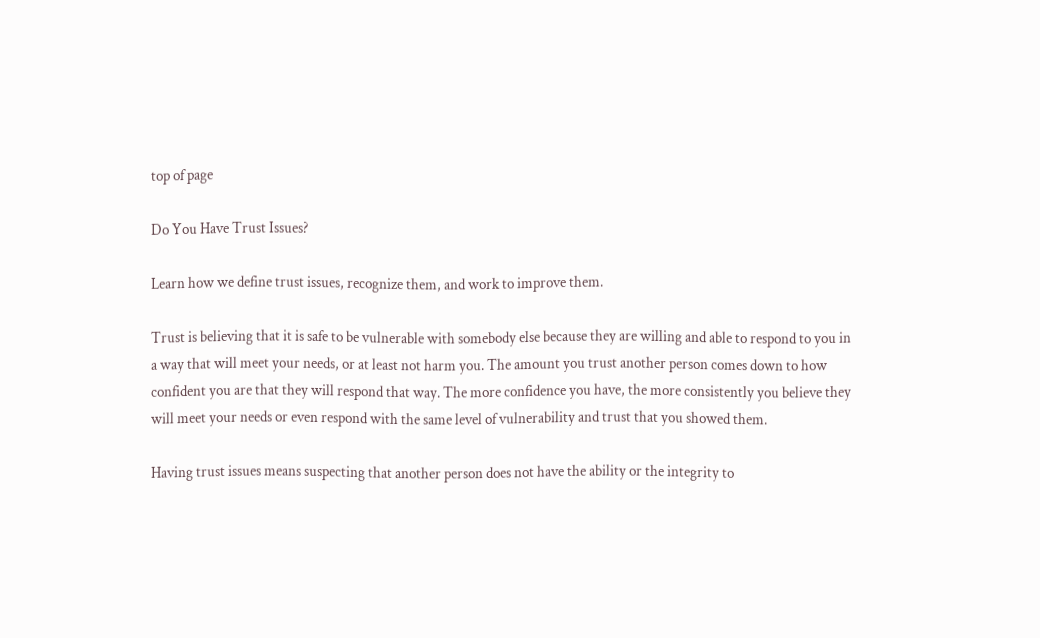top of page

Do You Have Trust Issues?

Learn how we define trust issues, recognize them, and work to improve them.

Trust is believing that it is safe to be vulnerable with somebody else because they are willing and able to respond to you in a way that will meet your needs, or at least not harm you. The amount you trust another person comes down to how confident you are that they will respond that way. The more confidence you have, the more consistently you believe they will meet your needs or even respond with the same level of vulnerability and trust that you showed them.

Having trust issues means suspecting that another person does not have the ability or the integrity to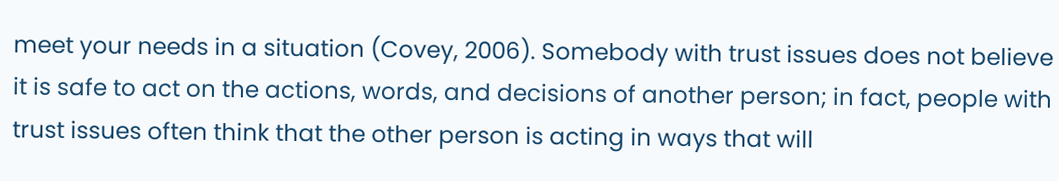meet your needs in a situation (Covey, 2006). Somebody with trust issues does not believe it is safe to act on the actions, words, and decisions of another person; in fact, people with trust issues often think that the other person is acting in ways that will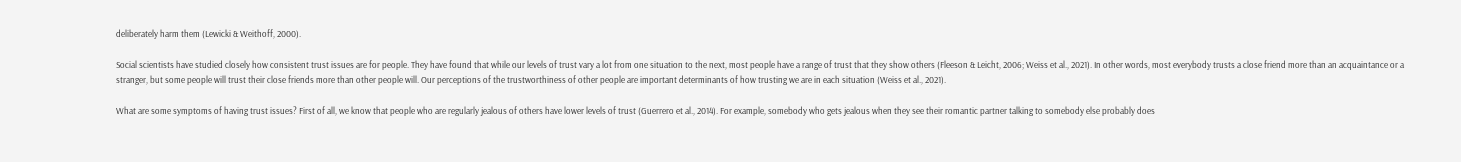deliberately harm them (Lewicki & Weithoff, 2000).

Social scientists have studied closely how consistent trust issues are for people. They have found that while our levels of trust vary a lot from one situation to the next, most people have a range of trust that they show others (Fleeson & Leicht, 2006; Weiss et al., 2021). In other words, most everybody trusts a close friend more than an acquaintance or a stranger, but some people will trust their close friends more than other people will. Our perceptions of the trustworthiness of other people are important determinants of how trusting we are in each situation (Weiss et al., 2021).

What are some symptoms of having trust issues? First of all, we know that people who are regularly jealous of others have lower levels of trust (Guerrero et al., 2014). For example, somebody who gets jealous when they see their romantic partner talking to somebody else probably does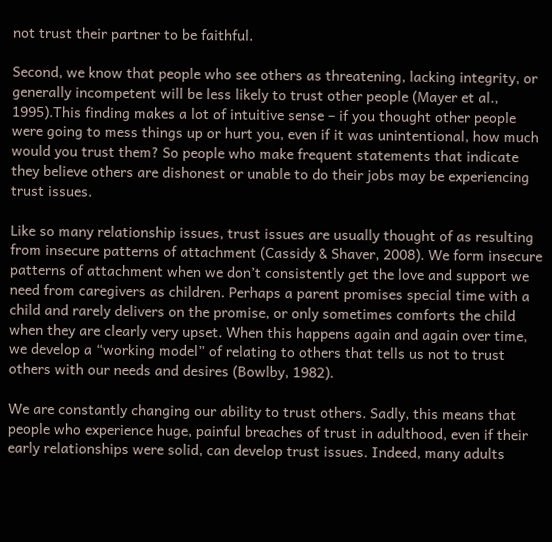not trust their partner to be faithful.

Second, we know that people who see others as threatening, lacking integrity, or generally incompetent will be less likely to trust other people (Mayer et al., 1995).This finding makes a lot of intuitive sense – if you thought other people were going to mess things up or hurt you, even if it was unintentional, how much would you trust them? So people who make frequent statements that indicate they believe others are dishonest or unable to do their jobs may be experiencing trust issues.

Like so many relationship issues, trust issues are usually thought of as resulting from insecure patterns of attachment (Cassidy & Shaver, 2008). We form insecure patterns of attachment when we don’t consistently get the love and support we need from caregivers as children. Perhaps a parent promises special time with a child and rarely delivers on the promise, or only sometimes comforts the child when they are clearly very upset. When this happens again and again over time, we develop a “working model” of relating to others that tells us not to trust others with our needs and desires (Bowlby, 1982).

We are constantly changing our ability to trust others. Sadly, this means that people who experience huge, painful breaches of trust in adulthood, even if their early relationships were solid, can develop trust issues. Indeed, many adults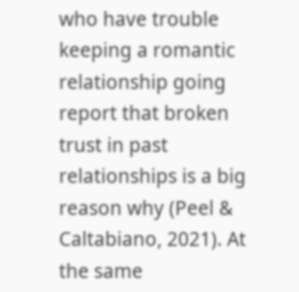who have trouble keeping a romantic relationship going report that broken trust in past relationships is a big reason why (Peel & Caltabiano, 2021). At the same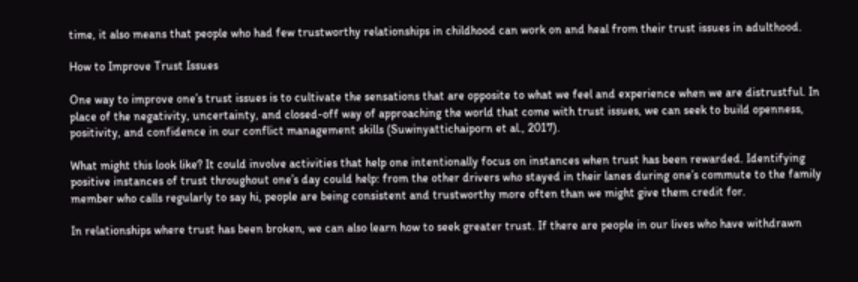time, it also means that people who had few trustworthy relationships in childhood can work on and heal from their trust issues in adulthood.

How to Improve Trust Issues

One way to improve one’s trust issues is to cultivate the sensations that are opposite to what we feel and experience when we are distrustful. In place of the negativity, uncertainty, and closed-off way of approaching the world that come with trust issues, we can seek to build openness, positivity, and confidence in our conflict management skills (Suwinyattichaiporn et al., 2017).

What might this look like? It could involve activities that help one intentionally focus on instances when trust has been rewarded. Identifying positive instances of trust throughout one’s day could help: from the other drivers who stayed in their lanes during one’s commute to the family member who calls regularly to say hi, people are being consistent and trustworthy more often than we might give them credit for.

In relationships where trust has been broken, we can also learn how to seek greater trust. If there are people in our lives who have withdrawn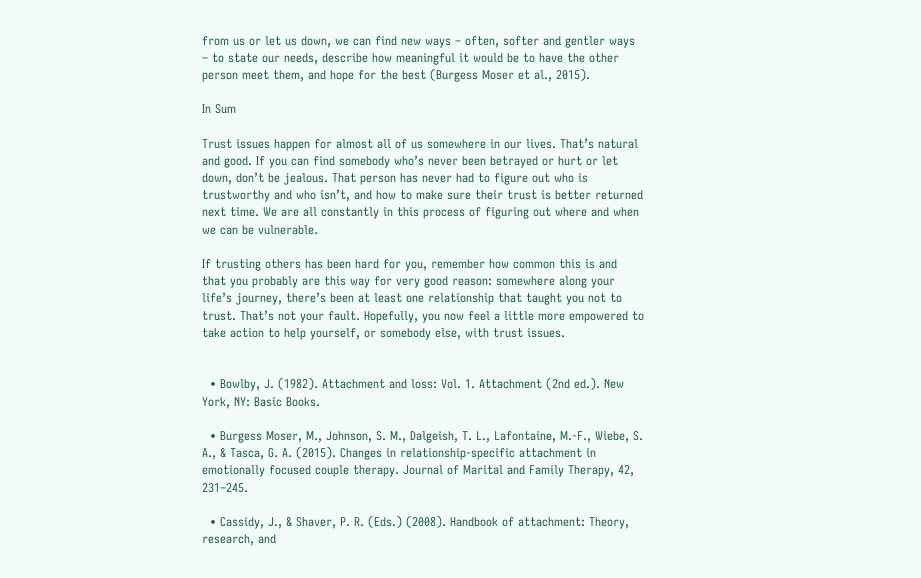from us or let us down, we can find new ways – often, softer and gentler ways – to state our needs, describe how meaningful it would be to have the other person meet them, and hope for the best (Burgess Moser et al., 2015).

In Sum

Trust issues happen for almost all of us somewhere in our lives. That’s natural and good. If you can find somebody who’s never been betrayed or hurt or let down, don’t be jealous. That person has never had to figure out who is trustworthy and who isn’t, and how to make sure their trust is better returned next time. We are all constantly in this process of figuring out where and when we can be vulnerable.

If trusting others has been hard for you, remember how common this is and that you probably are this way for very good reason: somewhere along your life’s journey, there’s been at least one relationship that taught you not to trust. That’s not your fault. Hopefully, you now feel a little more empowered to take action to help yourself, or somebody else, with trust issues.


  • Bowlby, J. (1982). Attachment and loss: Vol. 1. Attachment (2nd ed.). New York, NY: Basic Books.

  • Burgess Moser, M., Johnson, S. M., Dalgeish, T. L., Lafontaine, M.-F., Wiebe, S. A., & Tasca, G. A. (2015). Changes in relationship-specific attachment in emotionally focused couple therapy. Journal of Marital and Family Therapy, 42, 231–245.

  • Cassidy, J., & Shaver, P. R. (Eds.) (2008). Handbook of attachment: Theory, research, and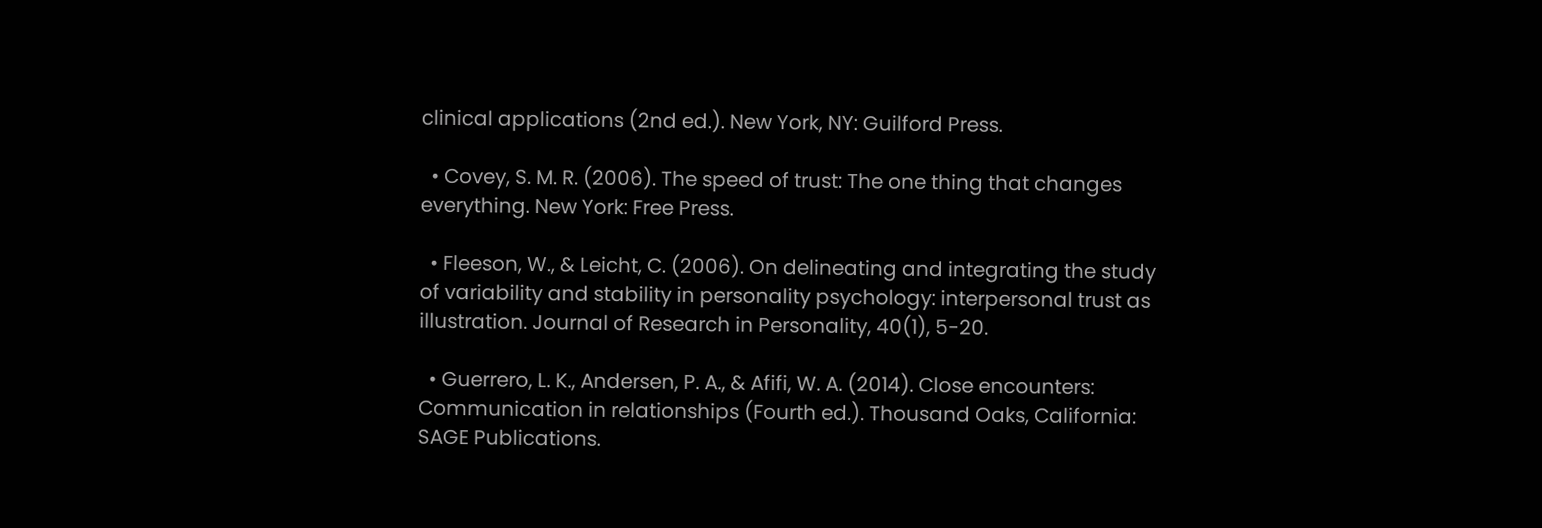clinical applications (2nd ed.). New York, NY: Guilford Press.

  • Covey, S. M. R. (2006). The speed of trust: The one thing that changes everything. New York: Free Press.

  • Fleeson, W., & Leicht, C. (2006). On delineating and integrating the study of variability and stability in personality psychology: interpersonal trust as illustration. Journal of Research in Personality, 40(1), 5-20.

  • Guerrero, L. K., Andersen, P. A., & Afifi, W. A. (2014). Close encounters: Communication in relationships (Fourth ed.). Thousand Oaks, California: SAGE Publications.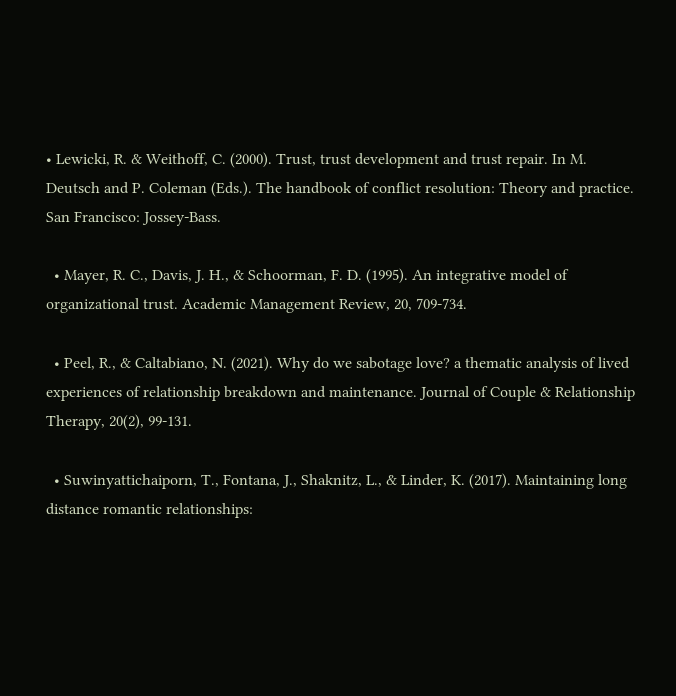• Lewicki, R. & Weithoff, C. (2000). Trust, trust development and trust repair. In M. Deutsch and P. Coleman (Eds.). The handbook of conflict resolution: Theory and practice. San Francisco: Jossey-Bass.

  • Mayer, R. C., Davis, J. H., & Schoorman, F. D. (1995). An integrative model of organizational trust. Academic Management Review, 20, 709-734.

  • Peel, R., & Caltabiano, N. (2021). Why do we sabotage love? a thematic analysis of lived experiences of relationship breakdown and maintenance. Journal of Couple & Relationship Therapy, 20(2), 99-131.

  • Suwinyattichaiporn, T., Fontana, J., Shaknitz, L., & Linder, K. (2017). Maintaining long distance romantic relationships: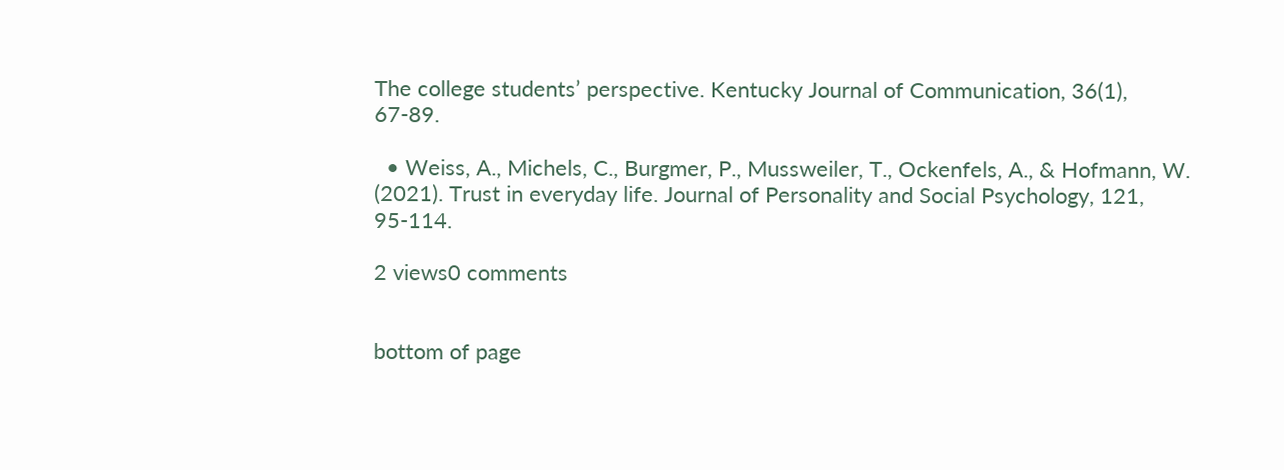The college students’ perspective. Kentucky Journal of Communication, 36(1), 67-89.

  • Weiss, A., Michels, C., Burgmer, P., Mussweiler, T., Ockenfels, A., & Hofmann, W. (2021). Trust in everyday life. Journal of Personality and Social Psychology, 121, 95-114.

2 views0 comments


bottom of page